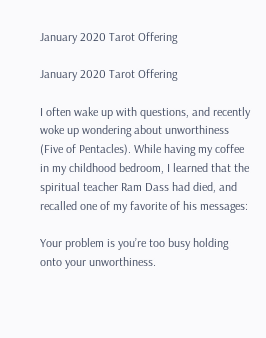January 2020 Tarot Offering

January 2020 Tarot Offering

I often wake up with questions, and recently woke up wondering about unworthiness (Five of Pentacles). While having my coffee in my childhood bedroom, I learned that the spiritual teacher Ram Dass had died, and recalled one of my favorite of his messages:

Your problem is you’re too busy holding onto your unworthiness.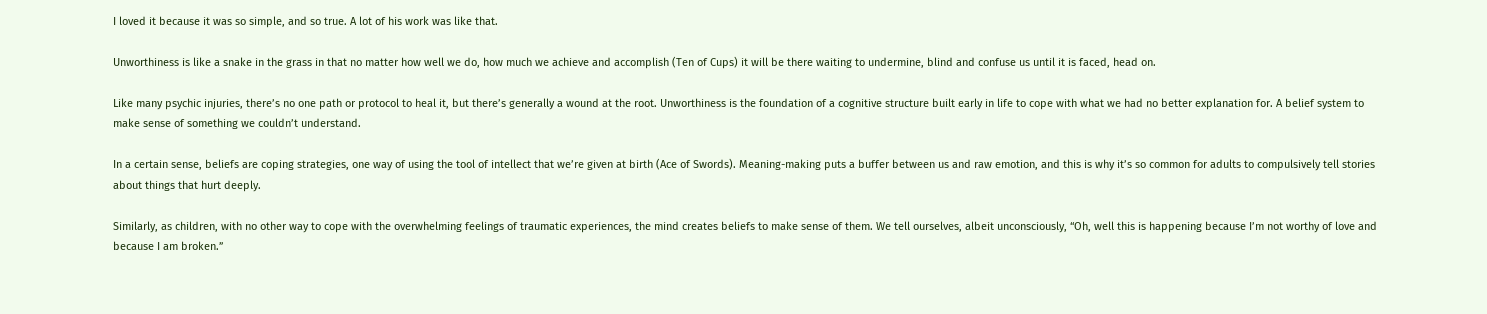I loved it because it was so simple, and so true. A lot of his work was like that.

Unworthiness is like a snake in the grass in that no matter how well we do, how much we achieve and accomplish (Ten of Cups) it will be there waiting to undermine, blind and confuse us until it is faced, head on.

Like many psychic injuries, there’s no one path or protocol to heal it, but there’s generally a wound at the root. Unworthiness is the foundation of a cognitive structure built early in life to cope with what we had no better explanation for. A belief system to make sense of something we couldn’t understand.

In a certain sense, beliefs are coping strategies, one way of using the tool of intellect that we’re given at birth (Ace of Swords). Meaning-making puts a buffer between us and raw emotion, and this is why it’s so common for adults to compulsively tell stories about things that hurt deeply.

Similarly, as children, with no other way to cope with the overwhelming feelings of traumatic experiences, the mind creates beliefs to make sense of them. We tell ourselves, albeit unconsciously, “Oh, well this is happening because I’m not worthy of love and because I am broken.”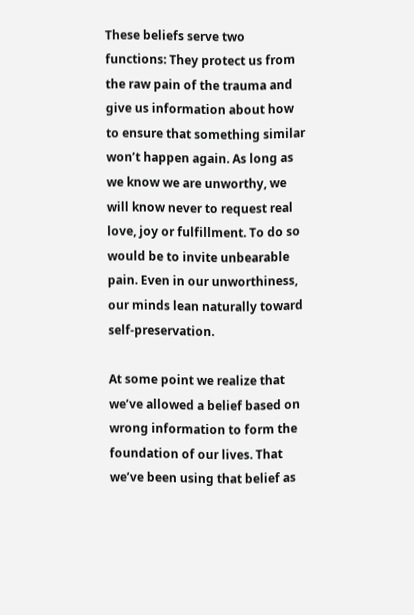These beliefs serve two functions: They protect us from the raw pain of the trauma and give us information about how to ensure that something similar won’t happen again. As long as we know we are unworthy, we will know never to request real love, joy or fulfillment. To do so would be to invite unbearable pain. Even in our unworthiness, our minds lean naturally toward self-preservation.

At some point we realize that we’ve allowed a belief based on wrong information to form the foundation of our lives. That we’ve been using that belief as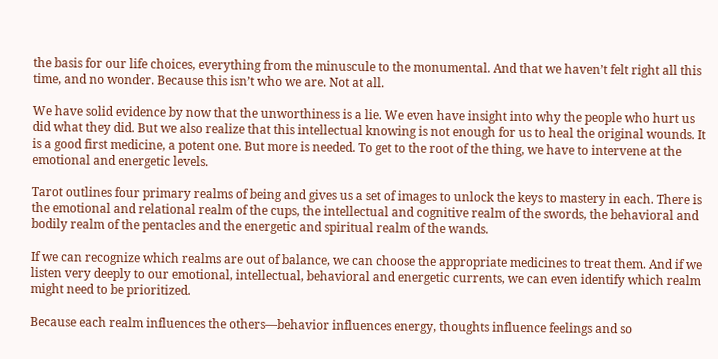the basis for our life choices, everything from the minuscule to the monumental. And that we haven’t felt right all this time, and no wonder. Because this isn’t who we are. Not at all.

We have solid evidence by now that the unworthiness is a lie. We even have insight into why the people who hurt us did what they did. But we also realize that this intellectual knowing is not enough for us to heal the original wounds. It is a good first medicine, a potent one. But more is needed. To get to the root of the thing, we have to intervene at the emotional and energetic levels.

Tarot outlines four primary realms of being and gives us a set of images to unlock the keys to mastery in each. There is the emotional and relational realm of the cups, the intellectual and cognitive realm of the swords, the behavioral and bodily realm of the pentacles and the energetic and spiritual realm of the wands.

If we can recognize which realms are out of balance, we can choose the appropriate medicines to treat them. And if we listen very deeply to our emotional, intellectual, behavioral and energetic currents, we can even identify which realm might need to be prioritized.

Because each realm influences the others—behavior influences energy, thoughts influence feelings and so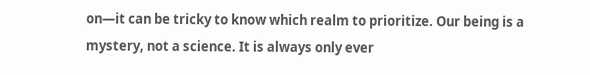on—it can be tricky to know which realm to prioritize. Our being is a mystery, not a science. It is always only ever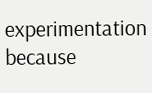experimentation because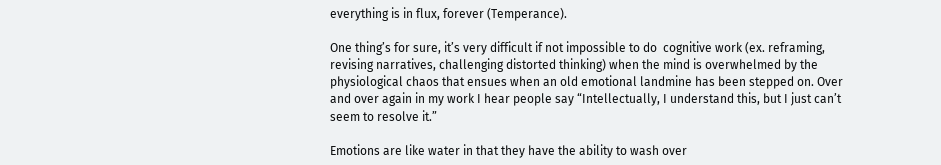everything is in flux, forever (Temperance).

One thing’s for sure, it’s very difficult if not impossible to do  cognitive work (ex. reframing, revising narratives, challenging distorted thinking) when the mind is overwhelmed by the physiological chaos that ensues when an old emotional landmine has been stepped on. Over and over again in my work I hear people say “Intellectually, I understand this, but I just can’t seem to resolve it.”

Emotions are like water in that they have the ability to wash over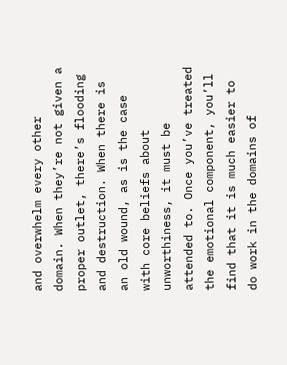and overwhelm every other domain. When they’re not given a proper outlet, there’s flooding and destruction. When there is an old wound, as is the case with core beliefs about unworthiness, it must be attended to. Once you’ve treated the emotional component, you’ll find that it is much easier to do work in the domains of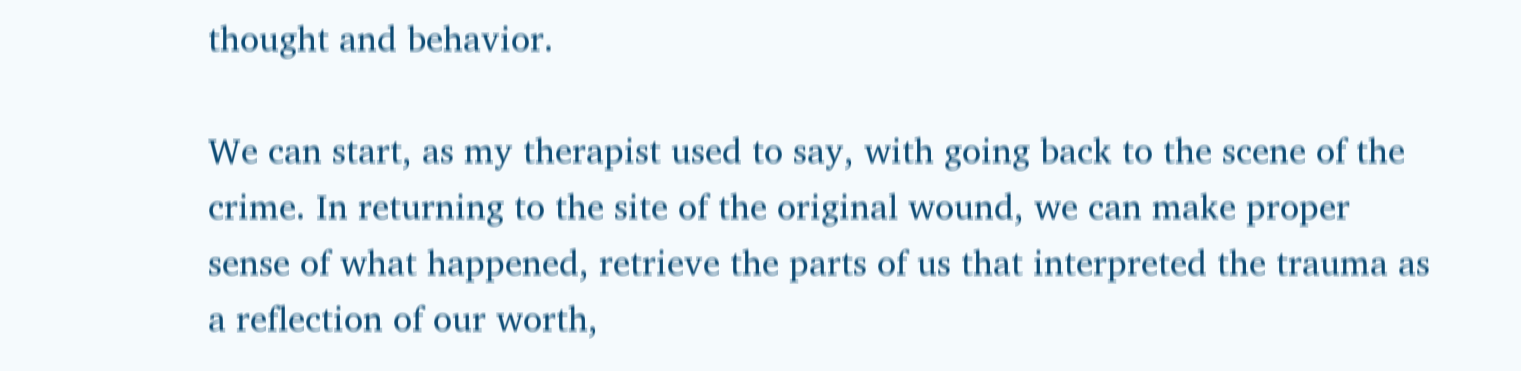thought and behavior.

We can start, as my therapist used to say, with going back to the scene of the crime. In returning to the site of the original wound, we can make proper sense of what happened, retrieve the parts of us that interpreted the trauma as a reflection of our worth,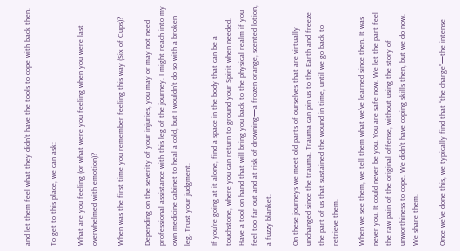and let them feel what they didn’t have the tools to cope with back then.

To get to this place, we can ask:

What are you feeling (or what were you feeling when you were last overwhelmed with emotion)?

When was the first time you remember feeling this way (Six of Cups)?

Depending on the severity of your injuries, you may or may not need professional assistance with this leg of the journey. I might reach into my own medicine cabinet to heal a cold, but I wouldn’t do so with a broken leg. Trust your judgment.

If you’re going at it alone, find a space in the body that can be a touchstone, where you can return to ground your Spirit when needed. Have a tool on hand that will bring you back to the physical realm if you feel too far out and at risk of drowning—a frozen orange, scented lotion, a fuzzy blanket.

On these journeys we meet old parts of ourselves that are virtually unchanged since the trauma. Trauma can pin us to the Earth and freeze the part of us that sustained the wound in time, until we go back to retrieve them.

When we see them, we tell them what we’ve learned since then. It was never you. It could never be you. You are safe now. We let the part feel the raw pain of the original offense, without using the story of unworthiness to cope. We didn’t have coping skills then, but we do now. We share them.

Once we’ve done this, we typically find that “the charge”—the intense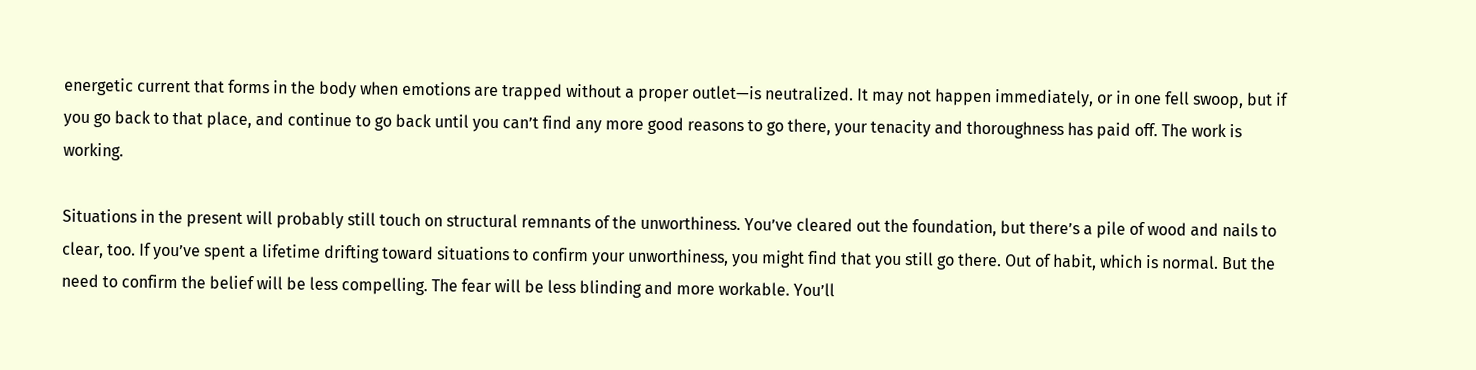energetic current that forms in the body when emotions are trapped without a proper outlet—is neutralized. It may not happen immediately, or in one fell swoop, but if you go back to that place, and continue to go back until you can’t find any more good reasons to go there, your tenacity and thoroughness has paid off. The work is working.

Situations in the present will probably still touch on structural remnants of the unworthiness. You’ve cleared out the foundation, but there’s a pile of wood and nails to clear, too. If you’ve spent a lifetime drifting toward situations to confirm your unworthiness, you might find that you still go there. Out of habit, which is normal. But the need to confirm the belief will be less compelling. The fear will be less blinding and more workable. You’ll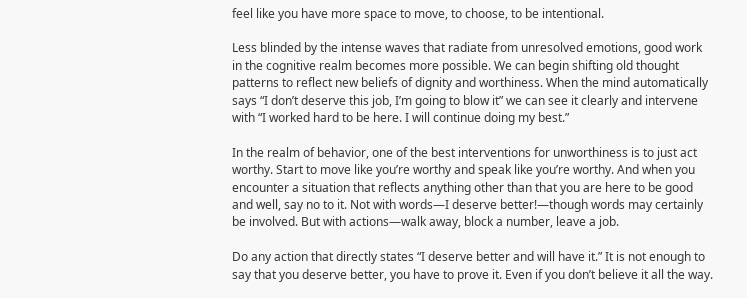feel like you have more space to move, to choose, to be intentional.

Less blinded by the intense waves that radiate from unresolved emotions, good work in the cognitive realm becomes more possible. We can begin shifting old thought patterns to reflect new beliefs of dignity and worthiness. When the mind automatically says “I don’t deserve this job, I’m going to blow it” we can see it clearly and intervene with “I worked hard to be here. I will continue doing my best.”

In the realm of behavior, one of the best interventions for unworthiness is to just act worthy. Start to move like you’re worthy and speak like you’re worthy. And when you encounter a situation that reflects anything other than that you are here to be good and well, say no to it. Not with words—I deserve better!—though words may certainly be involved. But with actions—walk away, block a number, leave a job.

Do any action that directly states “I deserve better and will have it.” It is not enough to say that you deserve better, you have to prove it. Even if you don’t believe it all the way.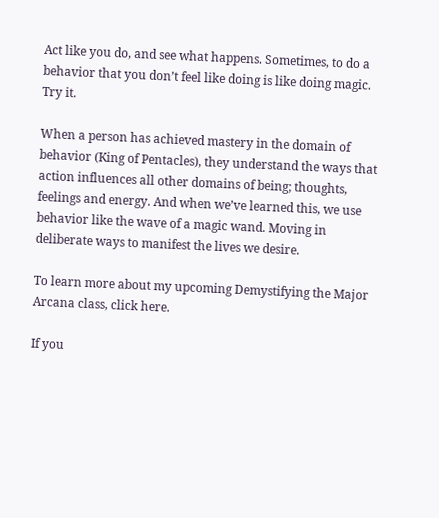Act like you do, and see what happens. Sometimes, to do a behavior that you don’t feel like doing is like doing magic. Try it.

When a person has achieved mastery in the domain of behavior (King of Pentacles), they understand the ways that action influences all other domains of being; thoughts, feelings and energy. And when we’ve learned this, we use behavior like the wave of a magic wand. Moving in deliberate ways to manifest the lives we desire.

To learn more about my upcoming Demystifying the Major Arcana class, click here.

If you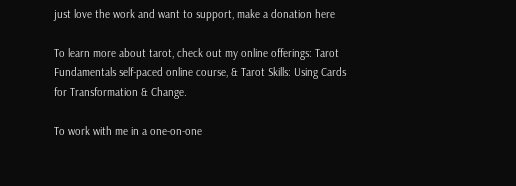just love the work and want to support, make a donation here

To learn more about tarot, check out my online offerings: Tarot Fundamentals self-paced online course, & Tarot Skills: Using Cards for Transformation & Change.

To work with me in a one-on-one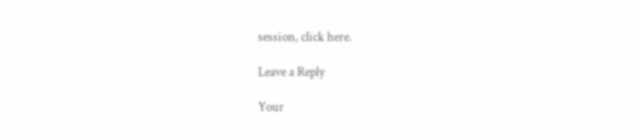session, click here.

Leave a Reply

Your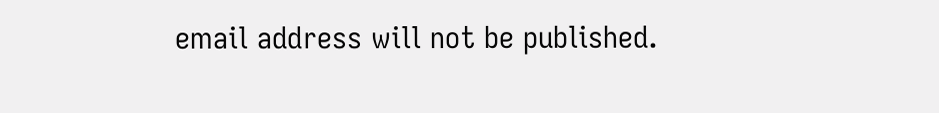email address will not be published.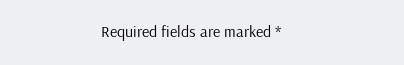Required fields are marked *